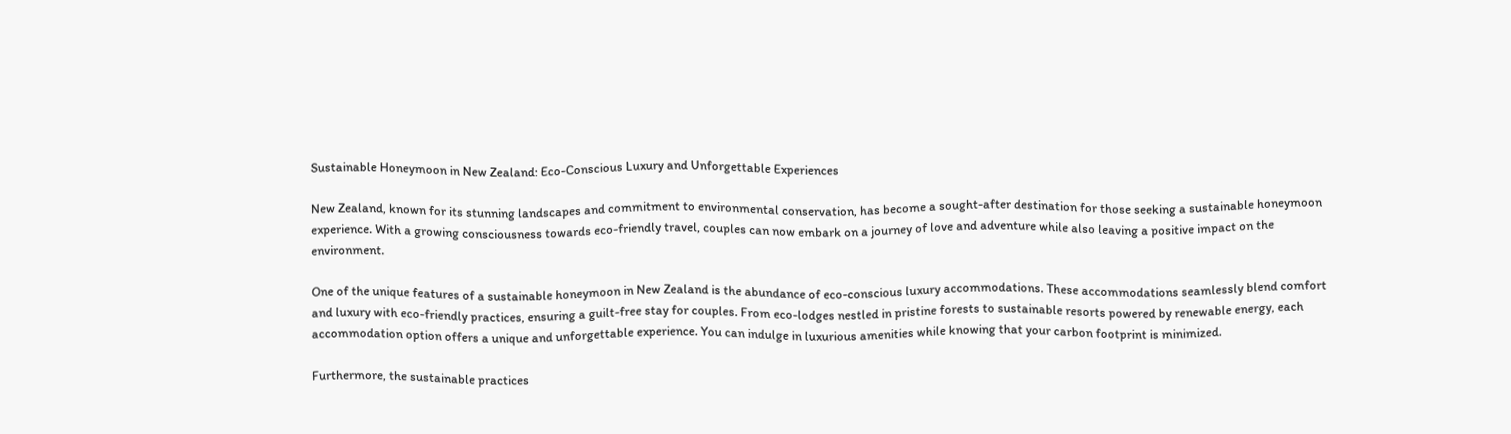Sustainable Honeymoon in New Zealand: Eco-Conscious Luxury and Unforgettable Experiences

New Zealand, known for its stunning landscapes and commitment to environmental conservation, has become a sought-after destination for those seeking a sustainable honeymoon experience. With a growing consciousness towards eco-friendly travel, couples can now embark on a journey of love and adventure while also leaving a positive impact on the environment.

One of the unique features of a sustainable honeymoon in New Zealand is the abundance of eco-conscious luxury accommodations. These accommodations seamlessly blend comfort and luxury with eco-friendly practices, ensuring a guilt-free stay for couples. From eco-lodges nestled in pristine forests to sustainable resorts powered by renewable energy, each accommodation option offers a unique and unforgettable experience. You can indulge in luxurious amenities while knowing that your carbon footprint is minimized.

Furthermore, the sustainable practices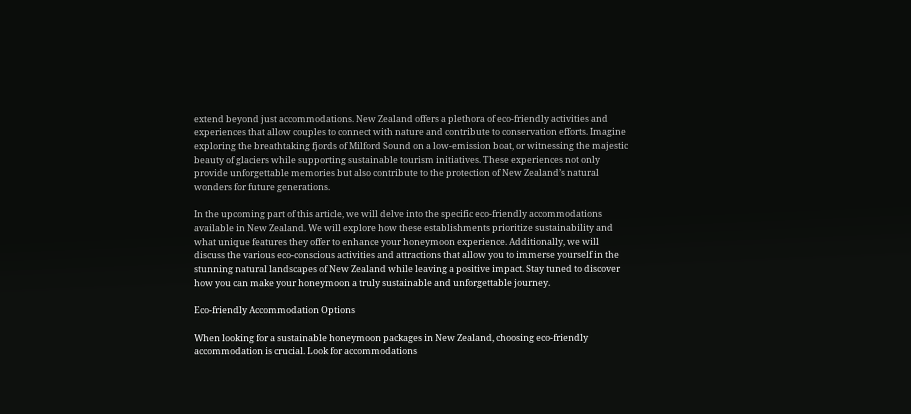extend beyond just accommodations. New Zealand offers a plethora of eco-friendly activities and experiences that allow couples to connect with nature and contribute to conservation efforts. Imagine exploring the breathtaking fjords of Milford Sound on a low-emission boat, or witnessing the majestic beauty of glaciers while supporting sustainable tourism initiatives. These experiences not only provide unforgettable memories but also contribute to the protection of New Zealand’s natural wonders for future generations.

In the upcoming part of this article, we will delve into the specific eco-friendly accommodations available in New Zealand. We will explore how these establishments prioritize sustainability and what unique features they offer to enhance your honeymoon experience. Additionally, we will discuss the various eco-conscious activities and attractions that allow you to immerse yourself in the stunning natural landscapes of New Zealand while leaving a positive impact. Stay tuned to discover how you can make your honeymoon a truly sustainable and unforgettable journey.

Eco-friendly Accommodation Options

When looking for a sustainable honeymoon packages in New Zealand, choosing eco-friendly accommodation is crucial. Look for accommodations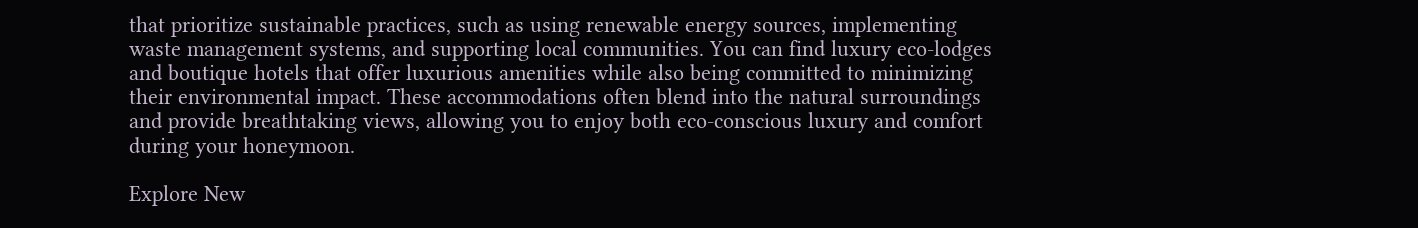that prioritize sustainable practices, such as using renewable energy sources, implementing waste management systems, and supporting local communities. You can find luxury eco-lodges and boutique hotels that offer luxurious amenities while also being committed to minimizing their environmental impact. These accommodations often blend into the natural surroundings and provide breathtaking views, allowing you to enjoy both eco-conscious luxury and comfort during your honeymoon.

Explore New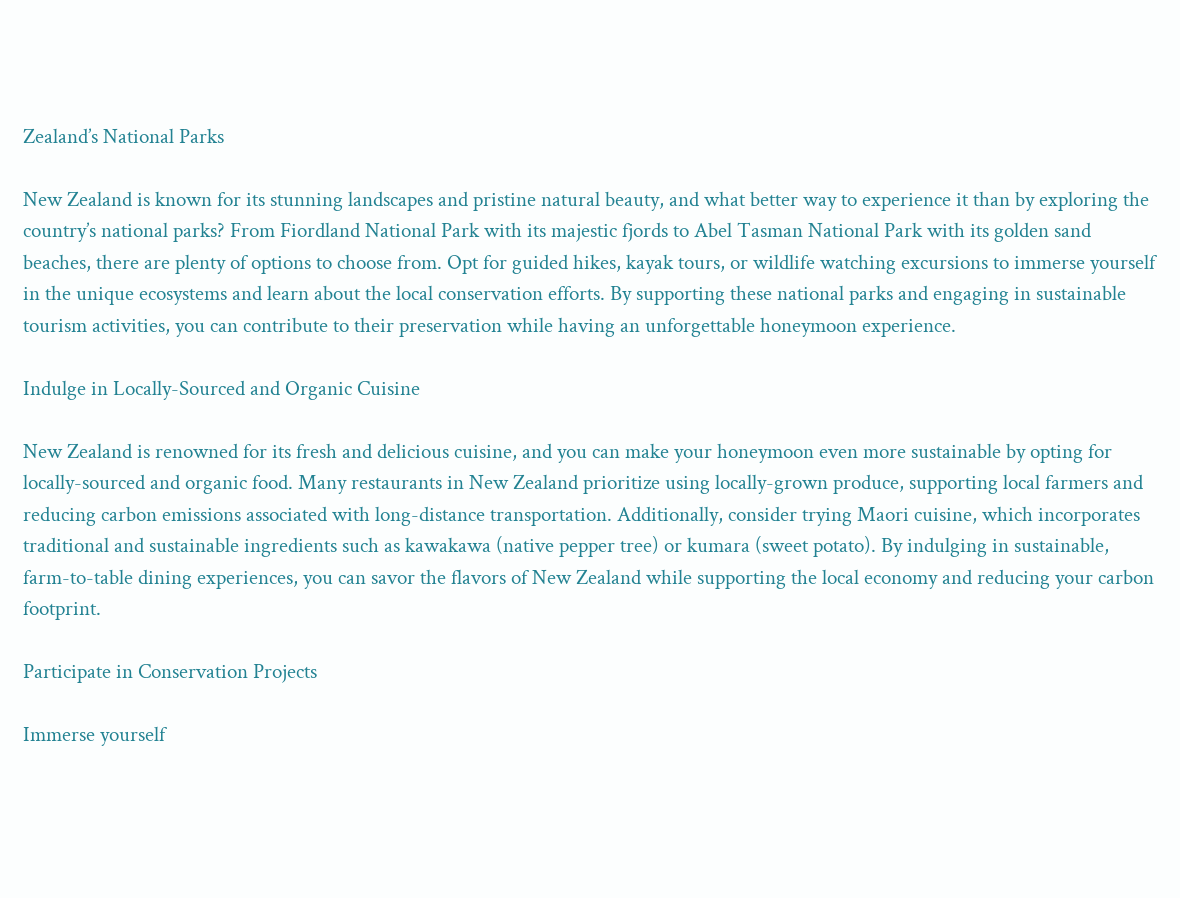Zealand’s National Parks

New Zealand is known for its stunning landscapes and pristine natural beauty, and what better way to experience it than by exploring the country’s national parks? From Fiordland National Park with its majestic fjords to Abel Tasman National Park with its golden sand beaches, there are plenty of options to choose from. Opt for guided hikes, kayak tours, or wildlife watching excursions to immerse yourself in the unique ecosystems and learn about the local conservation efforts. By supporting these national parks and engaging in sustainable tourism activities, you can contribute to their preservation while having an unforgettable honeymoon experience.

Indulge in Locally-Sourced and Organic Cuisine

New Zealand is renowned for its fresh and delicious cuisine, and you can make your honeymoon even more sustainable by opting for locally-sourced and organic food. Many restaurants in New Zealand prioritize using locally-grown produce, supporting local farmers and reducing carbon emissions associated with long-distance transportation. Additionally, consider trying Maori cuisine, which incorporates traditional and sustainable ingredients such as kawakawa (native pepper tree) or kumara (sweet potato). By indulging in sustainable, farm-to-table dining experiences, you can savor the flavors of New Zealand while supporting the local economy and reducing your carbon footprint.

Participate in Conservation Projects

Immerse yourself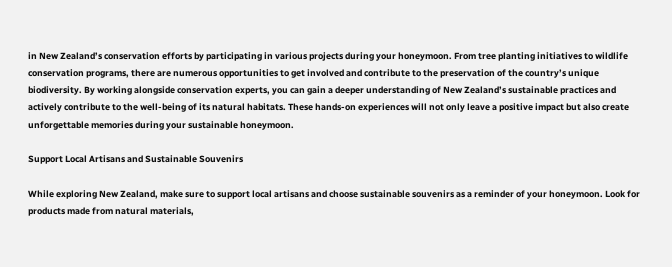in New Zealand’s conservation efforts by participating in various projects during your honeymoon. From tree planting initiatives to wildlife conservation programs, there are numerous opportunities to get involved and contribute to the preservation of the country’s unique biodiversity. By working alongside conservation experts, you can gain a deeper understanding of New Zealand’s sustainable practices and actively contribute to the well-being of its natural habitats. These hands-on experiences will not only leave a positive impact but also create unforgettable memories during your sustainable honeymoon.

Support Local Artisans and Sustainable Souvenirs

While exploring New Zealand, make sure to support local artisans and choose sustainable souvenirs as a reminder of your honeymoon. Look for products made from natural materials,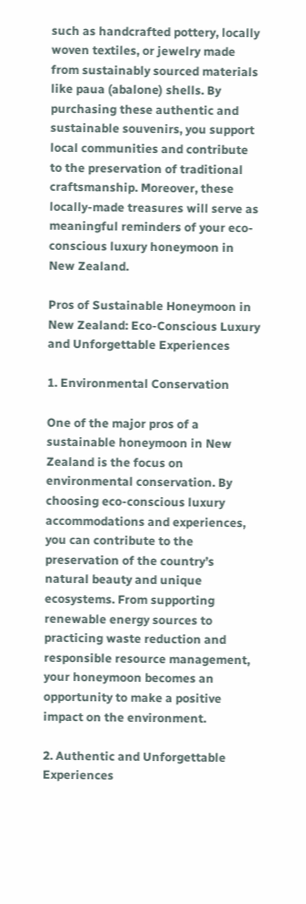such as handcrafted pottery, locally woven textiles, or jewelry made from sustainably sourced materials like paua (abalone) shells. By purchasing these authentic and sustainable souvenirs, you support local communities and contribute to the preservation of traditional craftsmanship. Moreover, these locally-made treasures will serve as meaningful reminders of your eco-conscious luxury honeymoon in New Zealand.

Pros of Sustainable Honeymoon in New Zealand: Eco-Conscious Luxury and Unforgettable Experiences

1. Environmental Conservation

One of the major pros of a sustainable honeymoon in New Zealand is the focus on environmental conservation. By choosing eco-conscious luxury accommodations and experiences, you can contribute to the preservation of the country’s natural beauty and unique ecosystems. From supporting renewable energy sources to practicing waste reduction and responsible resource management, your honeymoon becomes an opportunity to make a positive impact on the environment.

2. Authentic and Unforgettable Experiences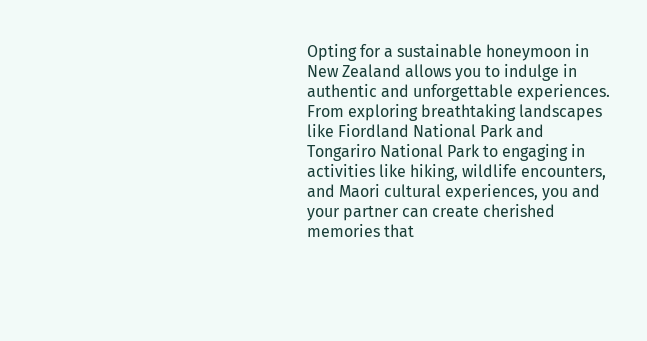Opting for a sustainable honeymoon in New Zealand allows you to indulge in authentic and unforgettable experiences. From exploring breathtaking landscapes like Fiordland National Park and Tongariro National Park to engaging in activities like hiking, wildlife encounters, and Maori cultural experiences, you and your partner can create cherished memories that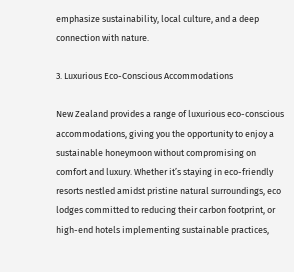emphasize sustainability, local culture, and a deep connection with nature.

3. Luxurious Eco-Conscious Accommodations

New Zealand provides a range of luxurious eco-conscious accommodations, giving you the opportunity to enjoy a sustainable honeymoon without compromising on comfort and luxury. Whether it’s staying in eco-friendly resorts nestled amidst pristine natural surroundings, eco lodges committed to reducing their carbon footprint, or high-end hotels implementing sustainable practices,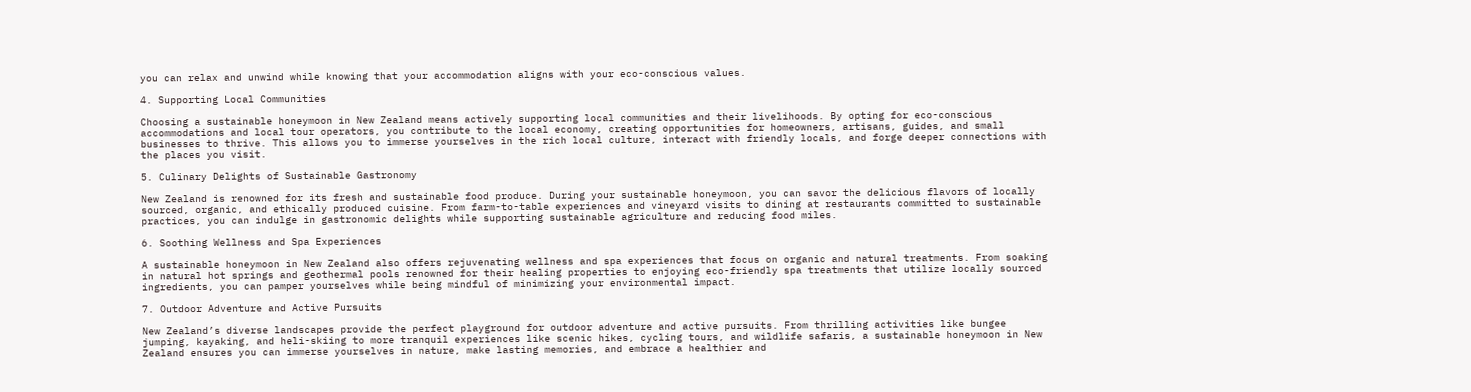you can relax and unwind while knowing that your accommodation aligns with your eco-conscious values.

4. Supporting Local Communities

Choosing a sustainable honeymoon in New Zealand means actively supporting local communities and their livelihoods. By opting for eco-conscious accommodations and local tour operators, you contribute to the local economy, creating opportunities for homeowners, artisans, guides, and small businesses to thrive. This allows you to immerse yourselves in the rich local culture, interact with friendly locals, and forge deeper connections with the places you visit.

5. Culinary Delights of Sustainable Gastronomy

New Zealand is renowned for its fresh and sustainable food produce. During your sustainable honeymoon, you can savor the delicious flavors of locally sourced, organic, and ethically produced cuisine. From farm-to-table experiences and vineyard visits to dining at restaurants committed to sustainable practices, you can indulge in gastronomic delights while supporting sustainable agriculture and reducing food miles.

6. Soothing Wellness and Spa Experiences

A sustainable honeymoon in New Zealand also offers rejuvenating wellness and spa experiences that focus on organic and natural treatments. From soaking in natural hot springs and geothermal pools renowned for their healing properties to enjoying eco-friendly spa treatments that utilize locally sourced ingredients, you can pamper yourselves while being mindful of minimizing your environmental impact.

7. Outdoor Adventure and Active Pursuits

New Zealand’s diverse landscapes provide the perfect playground for outdoor adventure and active pursuits. From thrilling activities like bungee jumping, kayaking, and heli-skiing to more tranquil experiences like scenic hikes, cycling tours, and wildlife safaris, a sustainable honeymoon in New Zealand ensures you can immerse yourselves in nature, make lasting memories, and embrace a healthier and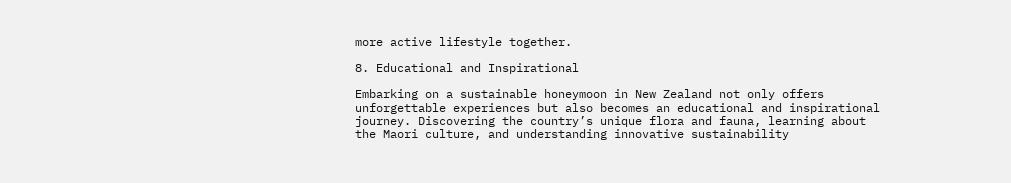more active lifestyle together.

8. Educational and Inspirational

Embarking on a sustainable honeymoon in New Zealand not only offers unforgettable experiences but also becomes an educational and inspirational journey. Discovering the country’s unique flora and fauna, learning about the Maori culture, and understanding innovative sustainability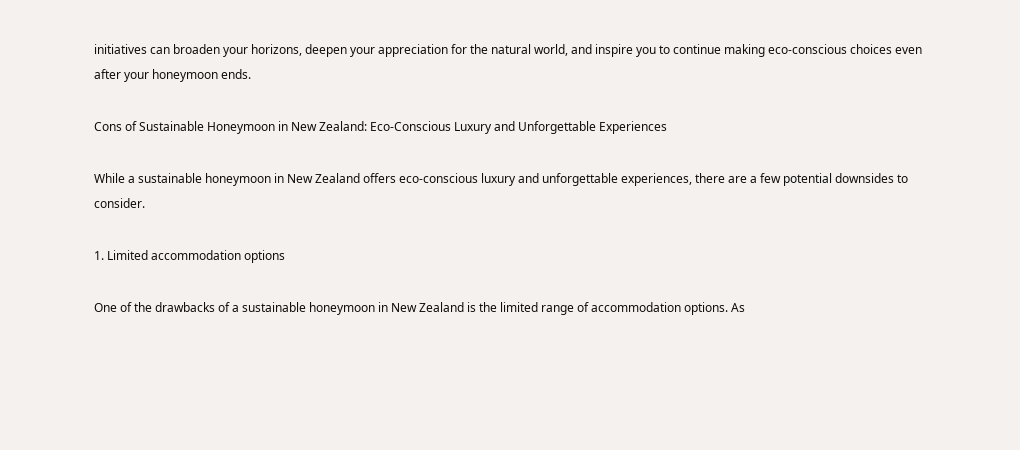initiatives can broaden your horizons, deepen your appreciation for the natural world, and inspire you to continue making eco-conscious choices even after your honeymoon ends.

Cons of Sustainable Honeymoon in New Zealand: Eco-Conscious Luxury and Unforgettable Experiences

While a sustainable honeymoon in New Zealand offers eco-conscious luxury and unforgettable experiences, there are a few potential downsides to consider.

1. Limited accommodation options

One of the drawbacks of a sustainable honeymoon in New Zealand is the limited range of accommodation options. As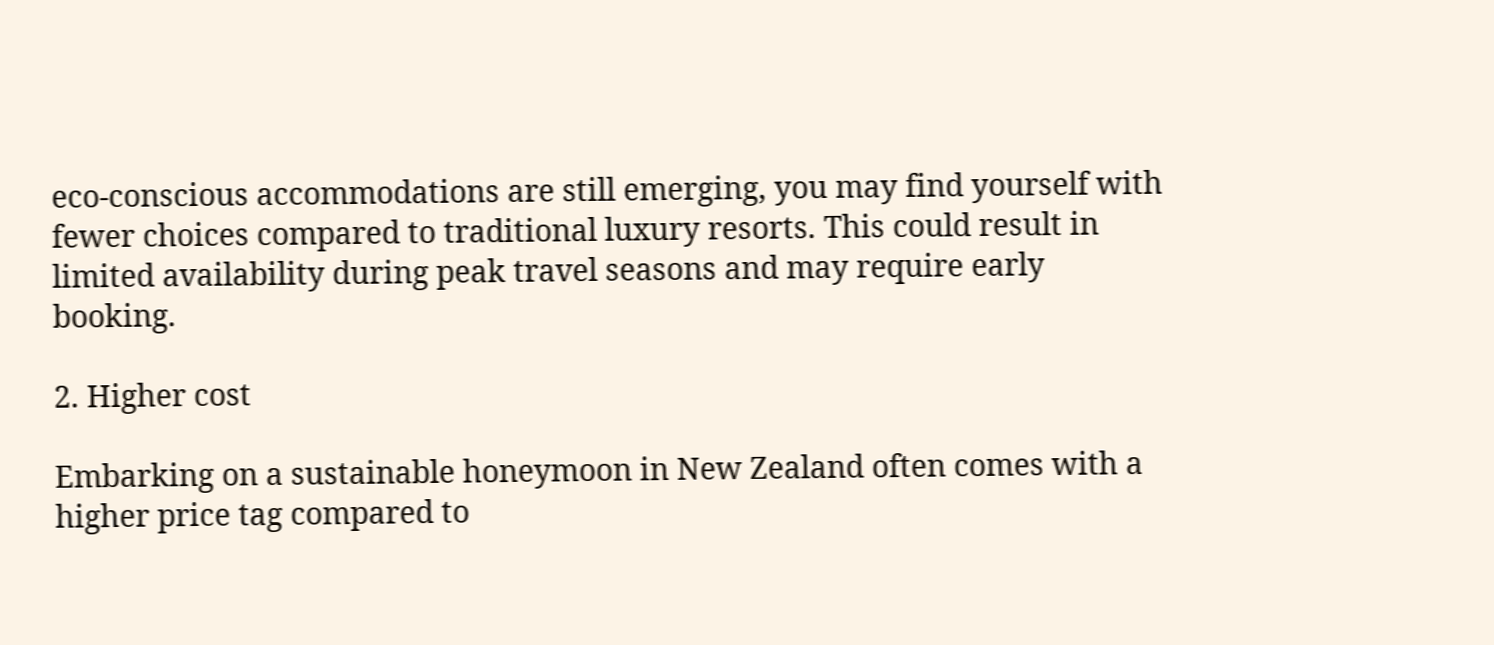eco-conscious accommodations are still emerging, you may find yourself with fewer choices compared to traditional luxury resorts. This could result in limited availability during peak travel seasons and may require early booking.

2. Higher cost

Embarking on a sustainable honeymoon in New Zealand often comes with a higher price tag compared to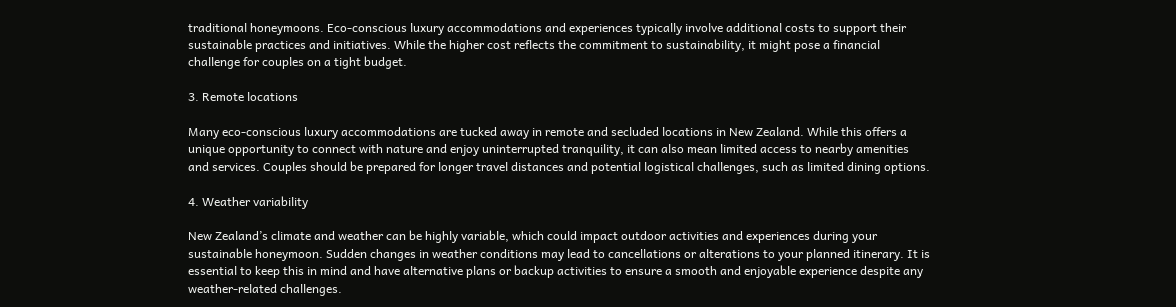traditional honeymoons. Eco-conscious luxury accommodations and experiences typically involve additional costs to support their sustainable practices and initiatives. While the higher cost reflects the commitment to sustainability, it might pose a financial challenge for couples on a tight budget.

3. Remote locations

Many eco-conscious luxury accommodations are tucked away in remote and secluded locations in New Zealand. While this offers a unique opportunity to connect with nature and enjoy uninterrupted tranquility, it can also mean limited access to nearby amenities and services. Couples should be prepared for longer travel distances and potential logistical challenges, such as limited dining options.

4. Weather variability

New Zealand’s climate and weather can be highly variable, which could impact outdoor activities and experiences during your sustainable honeymoon. Sudden changes in weather conditions may lead to cancellations or alterations to your planned itinerary. It is essential to keep this in mind and have alternative plans or backup activities to ensure a smooth and enjoyable experience despite any weather-related challenges.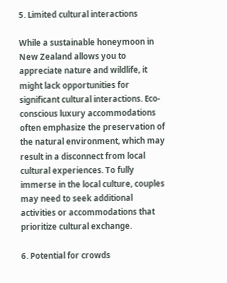5. Limited cultural interactions

While a sustainable honeymoon in New Zealand allows you to appreciate nature and wildlife, it might lack opportunities for significant cultural interactions. Eco-conscious luxury accommodations often emphasize the preservation of the natural environment, which may result in a disconnect from local cultural experiences. To fully immerse in the local culture, couples may need to seek additional activities or accommodations that prioritize cultural exchange.

6. Potential for crowds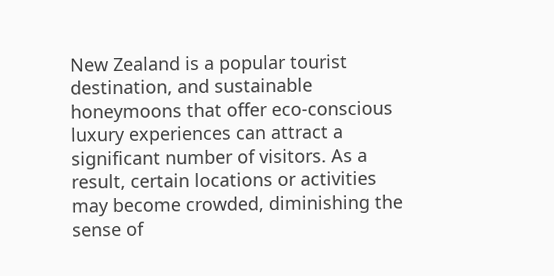New Zealand is a popular tourist destination, and sustainable honeymoons that offer eco-conscious luxury experiences can attract a significant number of visitors. As a result, certain locations or activities may become crowded, diminishing the sense of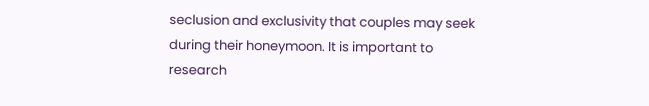seclusion and exclusivity that couples may seek during their honeymoon. It is important to research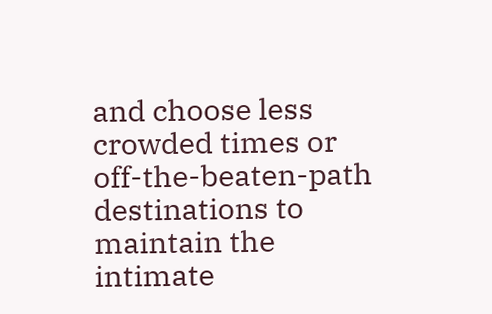and choose less crowded times or off-the-beaten-path destinations to maintain the intimate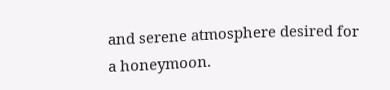and serene atmosphere desired for a honeymoon.